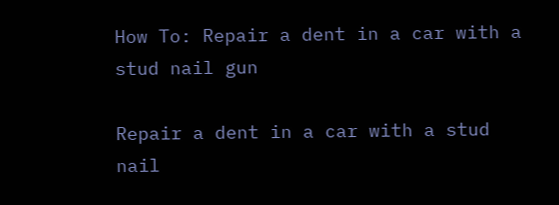How To: Repair a dent in a car with a stud nail gun

Repair a dent in a car with a stud nail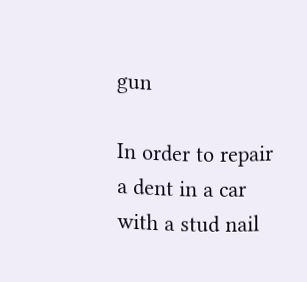gun

In order to repair a dent in a car with a stud nail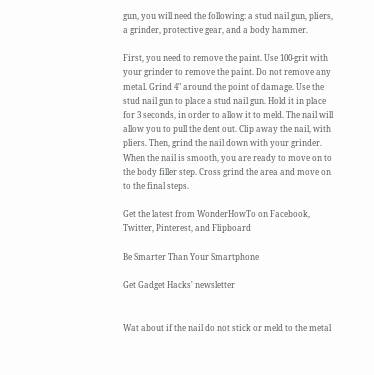gun, you will need the following: a stud nail gun, pliers, a grinder, protective gear, and a body hammer.

First, you need to remove the paint. Use 100-grit with your grinder to remove the paint. Do not remove any metal. Grind 4" around the point of damage. Use the stud nail gun to place a stud nail gun. Hold it in place for 3 seconds, in order to allow it to meld. The nail will allow you to pull the dent out. Clip away the nail, with pliers. Then, grind the nail down with your grinder. When the nail is smooth, you are ready to move on to the body filler step. Cross grind the area and move on to the final steps.

Get the latest from WonderHowTo on Facebook, Twitter, Pinterest, and Flipboard

Be Smarter Than Your Smartphone

Get Gadget Hacks' newsletter


Wat about if the nail do not stick or meld to the metal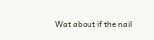Wat about if the nail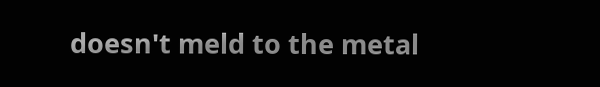doesn't meld to the metal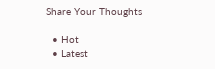Share Your Thoughts

  • Hot
  • Latest